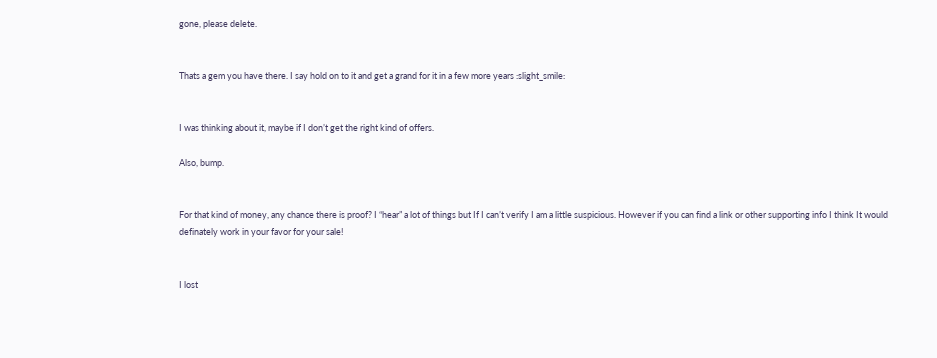gone, please delete.


Thats a gem you have there. I say hold on to it and get a grand for it in a few more years :slight_smile:


I was thinking about it, maybe if I don’t get the right kind of offers.

Also, bump.


For that kind of money, any chance there is proof? I “hear” a lot of things but If I can’t verify I am a little suspicious. However if you can find a link or other supporting info I think It would definately work in your favor for your sale!


I lost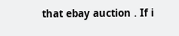that ebay auction . If i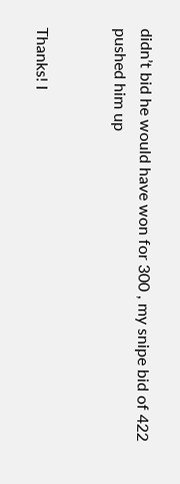didn’t bid he would have won for 300 , my snipe bid of 422 pushed him up


Thanks! I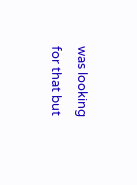was looking for that but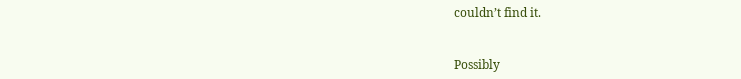couldn’t find it.


Possibly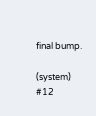final bump.

(system) #12